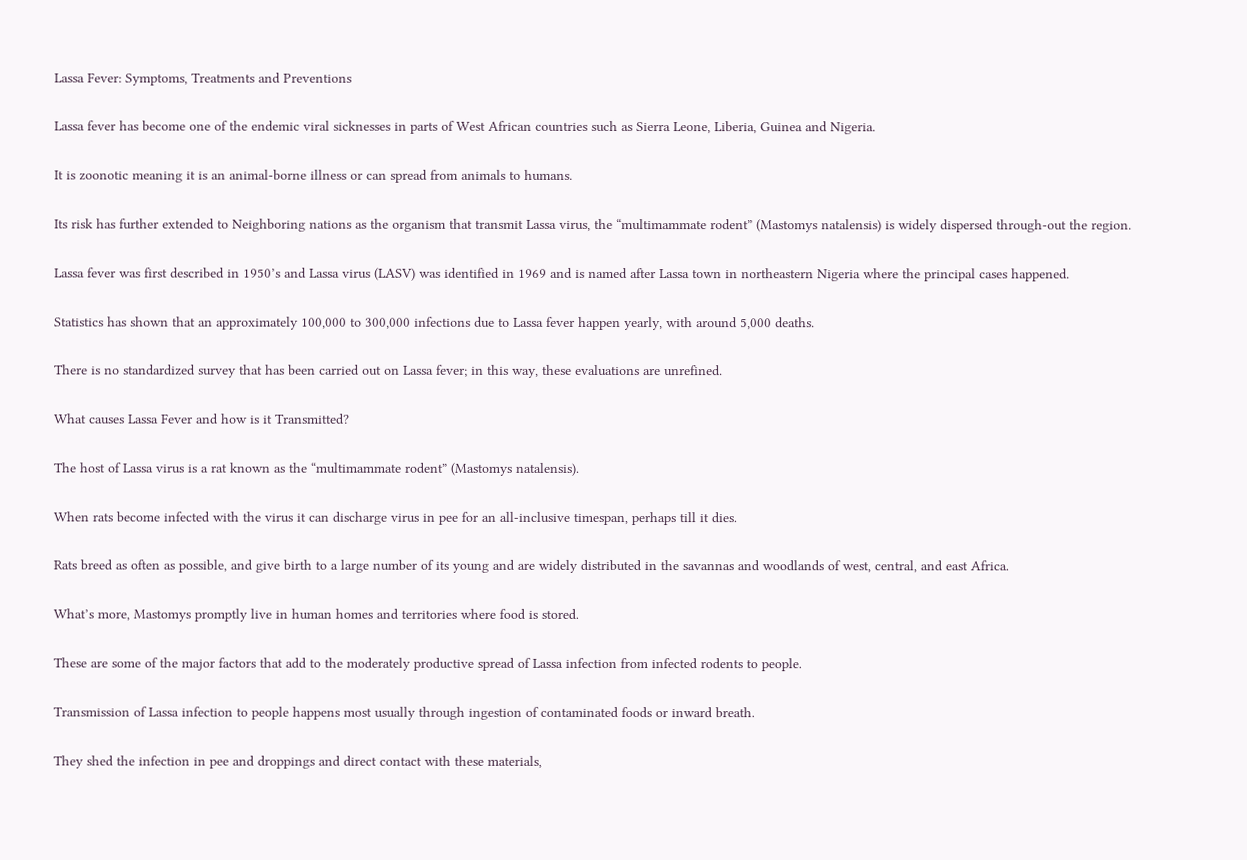Lassa Fever: Symptoms, Treatments and Preventions

Lassa fever has become one of the endemic viral sicknesses in parts of West African countries such as Sierra Leone, Liberia, Guinea and Nigeria.

It is zoonotic meaning it is an animal-borne illness or can spread from animals to humans.

Its risk has further extended to Neighboring nations as the organism that transmit Lassa virus, the “multimammate rodent” (Mastomys natalensis) is widely dispersed through-out the region.

Lassa fever was first described in 1950’s and Lassa virus (LASV) was identified in 1969 and is named after Lassa town in northeastern Nigeria where the principal cases happened.

Statistics has shown that an approximately 100,000 to 300,000 infections due to Lassa fever happen yearly, with around 5,000 deaths.

There is no standardized survey that has been carried out on Lassa fever; in this way, these evaluations are unrefined.

What causes Lassa Fever and how is it Transmitted?

The host of Lassa virus is a rat known as the “multimammate rodent” (Mastomys natalensis).

When rats become infected with the virus it can discharge virus in pee for an all-inclusive timespan, perhaps till it dies.

Rats breed as often as possible, and give birth to a large number of its young and are widely distributed in the savannas and woodlands of west, central, and east Africa.

What’s more, Mastomys promptly live in human homes and territories where food is stored.

These are some of the major factors that add to the moderately productive spread of Lassa infection from infected rodents to people.

Transmission of Lassa infection to people happens most usually through ingestion of contaminated foods or inward breath.

They shed the infection in pee and droppings and direct contact with these materials,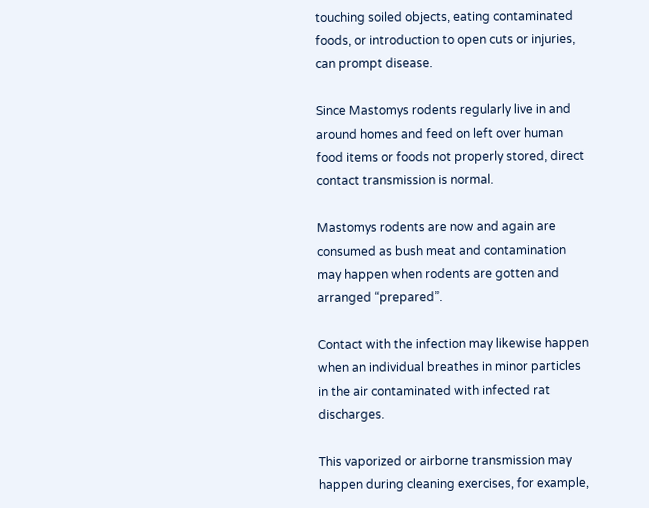touching soiled objects, eating contaminated foods, or introduction to open cuts or injuries, can prompt disease.

Since Mastomys rodents regularly live in and around homes and feed on left over human food items or foods not properly stored, direct contact transmission is normal.

Mastomys rodents are now and again are consumed as bush meat and contamination may happen when rodents are gotten and arranged “prepared”.

Contact with the infection may likewise happen when an individual breathes in minor particles in the air contaminated with infected rat discharges.

This vaporized or airborne transmission may happen during cleaning exercises, for example,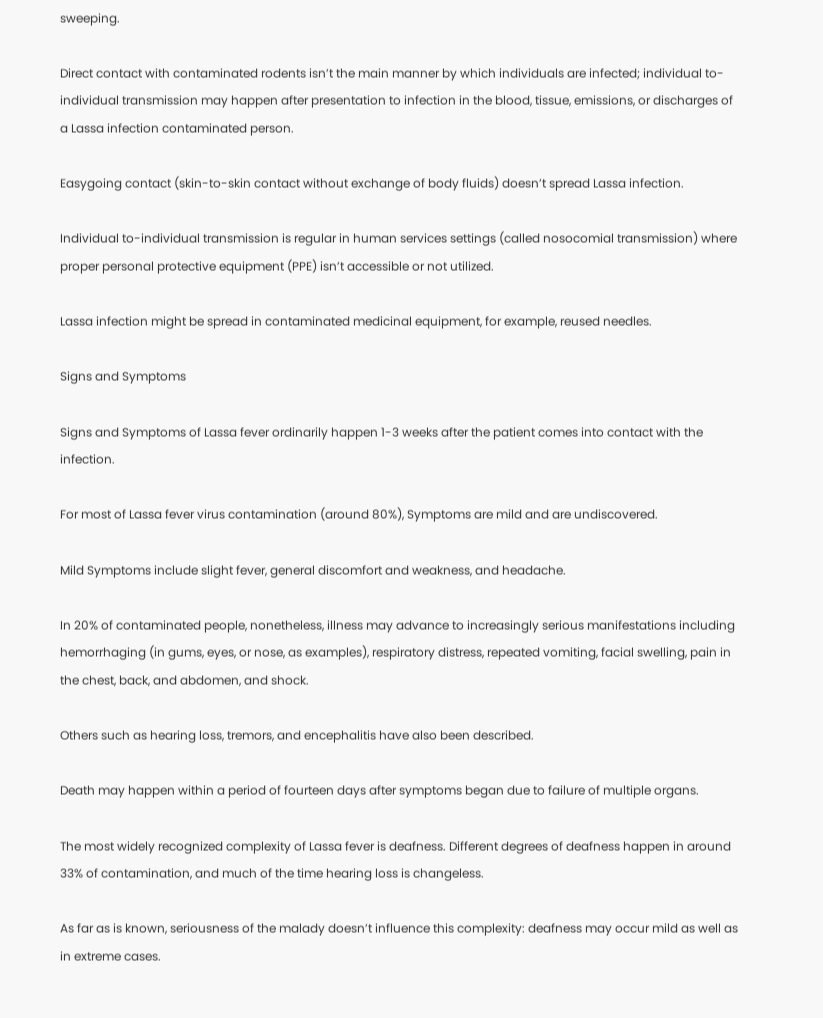sweeping.

Direct contact with contaminated rodents isn’t the main manner by which individuals are infected; individual to-individual transmission may happen after presentation to infection in the blood, tissue, emissions, or discharges of a Lassa infection contaminated person.

Easygoing contact (skin-to-skin contact without exchange of body fluids) doesn’t spread Lassa infection.

Individual to-individual transmission is regular in human services settings (called nosocomial transmission) where proper personal protective equipment (PPE) isn’t accessible or not utilized.

Lassa infection might be spread in contaminated medicinal equipment, for example, reused needles.

Signs and Symptoms

Signs and Symptoms of Lassa fever ordinarily happen 1-3 weeks after the patient comes into contact with the infection.

For most of Lassa fever virus contamination (around 80%), Symptoms are mild and are undiscovered.

Mild Symptoms include slight fever, general discomfort and weakness, and headache.

In 20% of contaminated people, nonetheless, illness may advance to increasingly serious manifestations including hemorrhaging (in gums, eyes, or nose, as examples), respiratory distress, repeated vomiting, facial swelling, pain in the chest, back, and abdomen, and shock.

Others such as hearing loss, tremors, and encephalitis have also been described.

Death may happen within a period of fourteen days after symptoms began due to failure of multiple organs.

The most widely recognized complexity of Lassa fever is deafness. Different degrees of deafness happen in around 33% of contamination, and much of the time hearing loss is changeless.

As far as is known, seriousness of the malady doesn’t influence this complexity: deafness may occur mild as well as in extreme cases.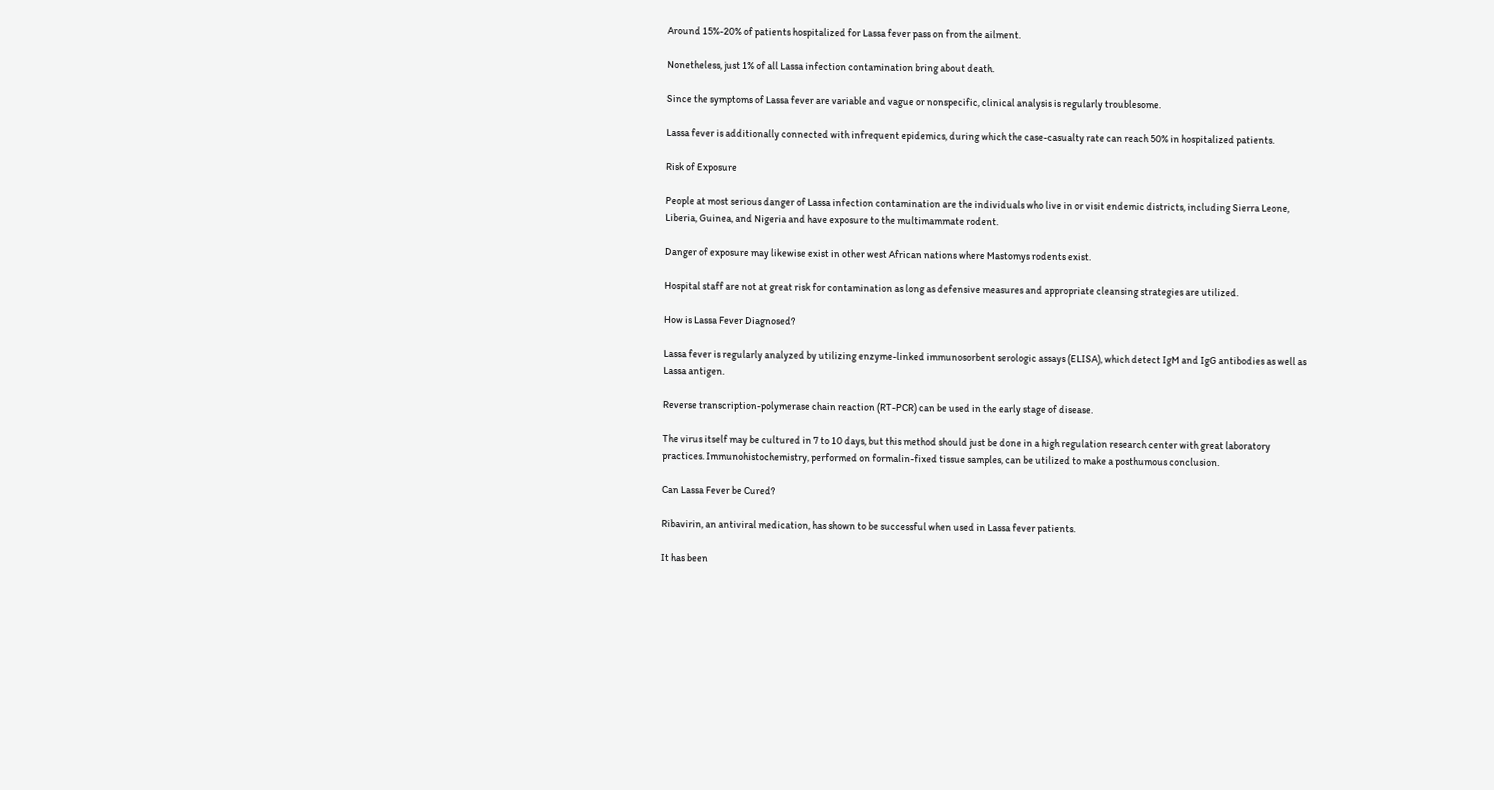Around 15%-20% of patients hospitalized for Lassa fever pass on from the ailment.

Nonetheless, just 1% of all Lassa infection contamination bring about death.

Since the symptoms of Lassa fever are variable and vague or nonspecific, clinical analysis is regularly troublesome.

Lassa fever is additionally connected with infrequent epidemics, during which the case-casualty rate can reach 50% in hospitalized patients.

Risk of Exposure

People at most serious danger of Lassa infection contamination are the individuals who live in or visit endemic districts, including Sierra Leone, Liberia, Guinea, and Nigeria and have exposure to the multimammate rodent.

Danger of exposure may likewise exist in other west African nations where Mastomys rodents exist.

Hospital staff are not at great risk for contamination as long as defensive measures and appropriate cleansing strategies are utilized.

How is Lassa Fever Diagnosed?

Lassa fever is regularly analyzed by utilizing enzyme-linked immunosorbent serologic assays (ELISA), which detect IgM and IgG antibodies as well as Lassa antigen.

Reverse transcription-polymerase chain reaction (RT-PCR) can be used in the early stage of disease.

The virus itself may be cultured in 7 to 10 days, but this method should just be done in a high regulation research center with great laboratory practices. Immunohistochemistry, performed on formalin-fixed tissue samples, can be utilized to make a posthumous conclusion.

Can Lassa Fever be Cured?

Ribavirin, an antiviral medication, has shown to be successful when used in Lassa fever patients.

It has been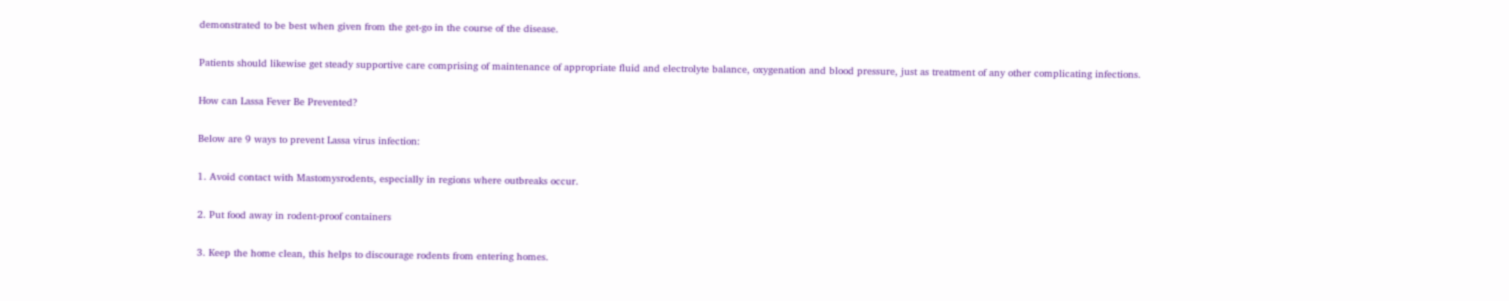demonstrated to be best when given from the get-go in the course of the disease.

Patients should likewise get steady supportive care comprising of maintenance of appropriate fluid and electrolyte balance, oxygenation and blood pressure, just as treatment of any other complicating infections.

How can Lassa Fever Be Prevented?

Below are 9 ways to prevent Lassa virus infection:

1. Avoid contact with Mastomysrodents, especially in regions where outbreaks occur.

2. Put food away in rodent-proof containers

3. Keep the home clean, this helps to discourage rodents from entering homes.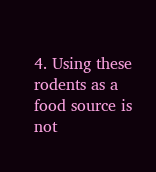4. Using these rodents as a food source is not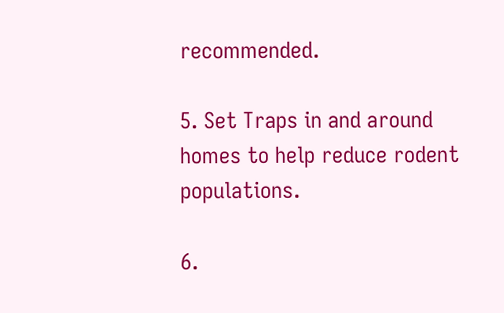recommended.

5. Set Traps in and around homes to help reduce rodent populations.

6.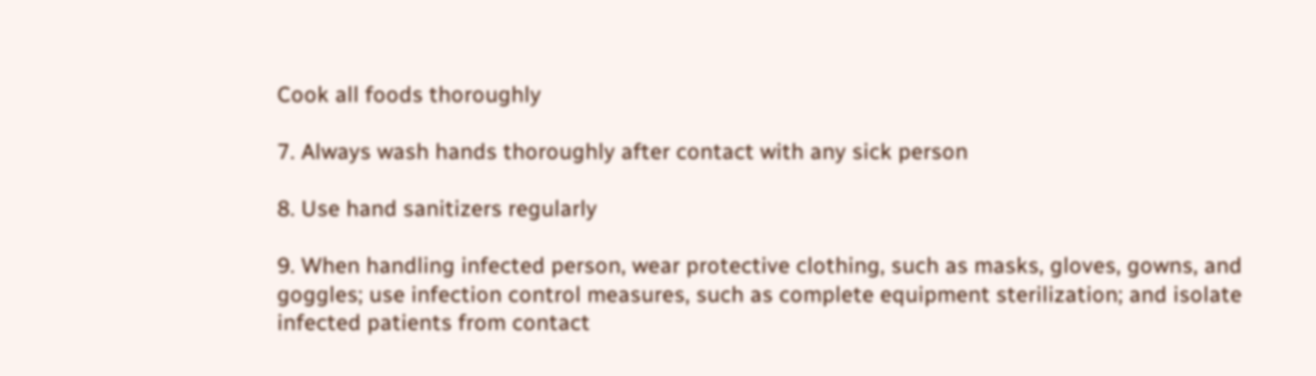Cook all foods thoroughly

7. Always wash hands thoroughly after contact with any sick person

8. Use hand sanitizers regularly

9. When handling infected person, wear protective clothing, such as masks, gloves, gowns, and goggles; use infection control measures, such as complete equipment sterilization; and isolate infected patients from contact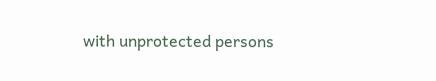with unprotected persons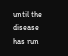until the disease has run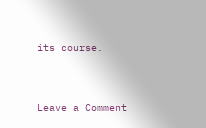its course.



Leave a Comment